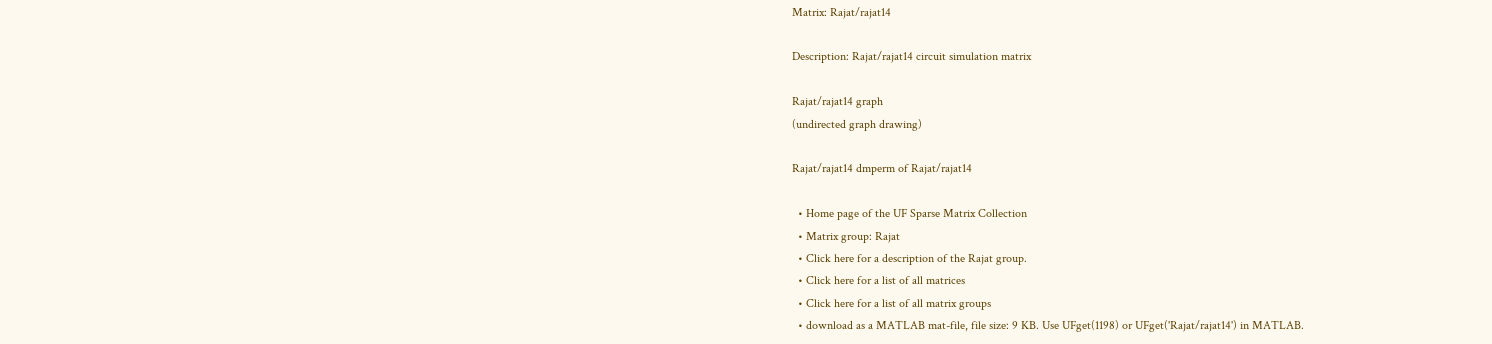Matrix: Rajat/rajat14

Description: Rajat/rajat14 circuit simulation matrix

Rajat/rajat14 graph
(undirected graph drawing)

Rajat/rajat14 dmperm of Rajat/rajat14

  • Home page of the UF Sparse Matrix Collection
  • Matrix group: Rajat
  • Click here for a description of the Rajat group.
  • Click here for a list of all matrices
  • Click here for a list of all matrix groups
  • download as a MATLAB mat-file, file size: 9 KB. Use UFget(1198) or UFget('Rajat/rajat14') in MATLAB.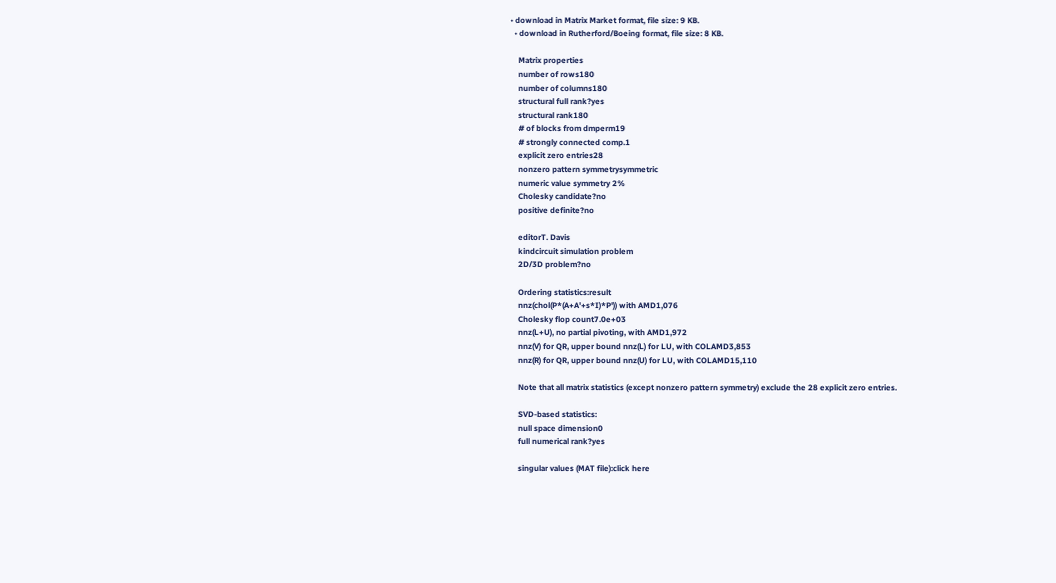• download in Matrix Market format, file size: 9 KB.
  • download in Rutherford/Boeing format, file size: 8 KB.

    Matrix properties
    number of rows180
    number of columns180
    structural full rank?yes
    structural rank180
    # of blocks from dmperm19
    # strongly connected comp.1
    explicit zero entries28
    nonzero pattern symmetrysymmetric
    numeric value symmetry 2%
    Cholesky candidate?no
    positive definite?no

    editorT. Davis
    kindcircuit simulation problem
    2D/3D problem?no

    Ordering statistics:result
    nnz(chol(P*(A+A'+s*I)*P')) with AMD1,076
    Cholesky flop count7.0e+03
    nnz(L+U), no partial pivoting, with AMD1,972
    nnz(V) for QR, upper bound nnz(L) for LU, with COLAMD3,853
    nnz(R) for QR, upper bound nnz(U) for LU, with COLAMD15,110

    Note that all matrix statistics (except nonzero pattern symmetry) exclude the 28 explicit zero entries.

    SVD-based statistics:
    null space dimension0
    full numerical rank?yes

    singular values (MAT file):click here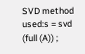SVD method used:s = svd (full (A)) ;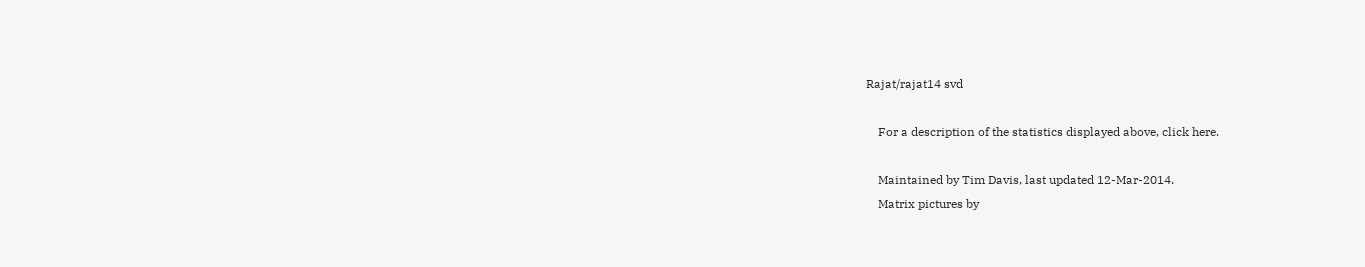Rajat/rajat14 svd

    For a description of the statistics displayed above, click here.

    Maintained by Tim Davis, last updated 12-Mar-2014.
    Matrix pictures by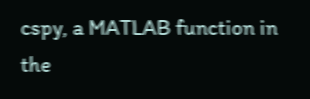cspy, a MATLAB function in the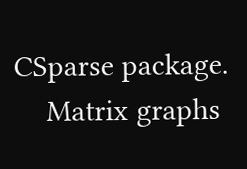CSparse package.
    Matrix graphs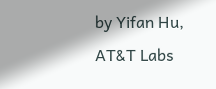by Yifan Hu, AT&T Labs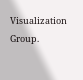Visualization Group.